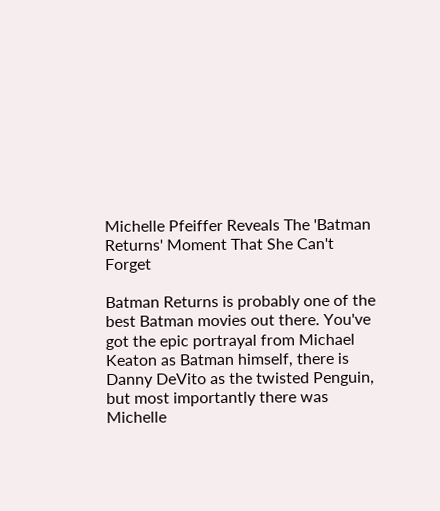Michelle Pfeiffer Reveals The 'Batman Returns' Moment That She Can't Forget

Batman Returns is probably one of the best Batman movies out there. You've got the epic portrayal from Michael Keaton as Batman himself, there is Danny DeVito as the twisted Penguin, but most importantly there was Michelle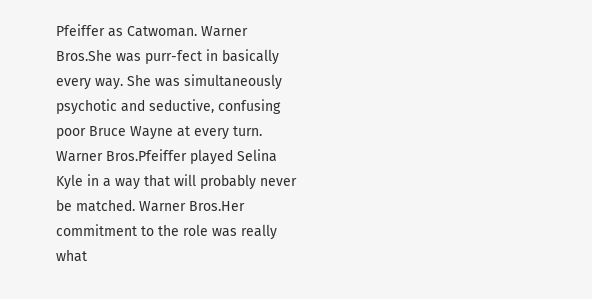Pfeiffer as Catwoman. Warner Bros.She was purr-fect in basically every way. She was simultaneously psychotic and seductive, confusing poor Bruce Wayne at every turn. Warner Bros.Pfeiffer played Selina Kyle in a way that will probably never be matched. Warner Bros.Her commitment to the role was really what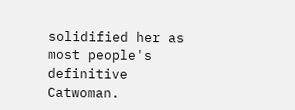solidified her as most people's definitive Catwoman.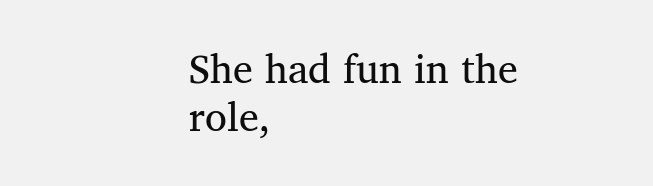She had fun in the role,